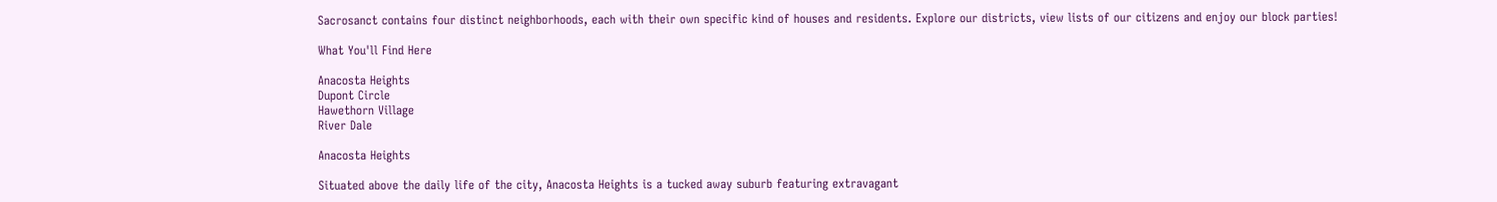Sacrosanct contains four distinct neighborhoods, each with their own specific kind of houses and residents. Explore our districts, view lists of our citizens and enjoy our block parties!

What You'll Find Here

Anacosta Heights
Dupont Circle
Hawethorn Village
River Dale

Anacosta Heights

Situated above the daily life of the city, Anacosta Heights is a tucked away suburb featuring extravagant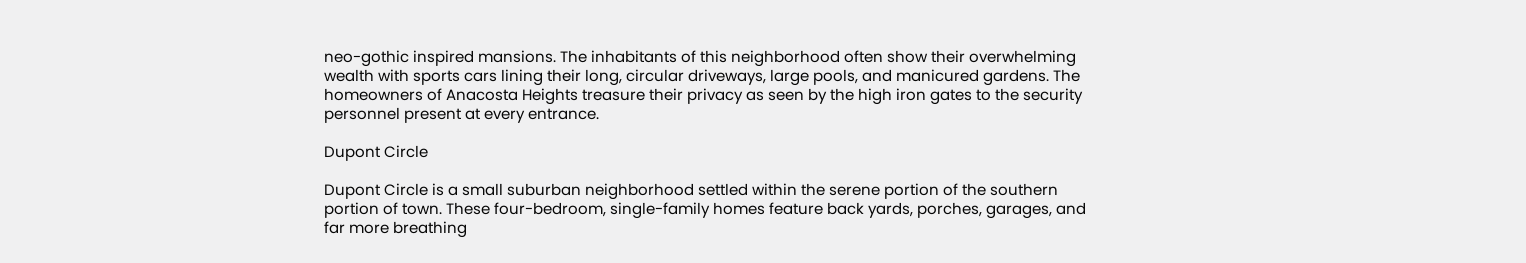neo-gothic inspired mansions. The inhabitants of this neighborhood often show their overwhelming wealth with sports cars lining their long, circular driveways, large pools, and manicured gardens. The homeowners of Anacosta Heights treasure their privacy as seen by the high iron gates to the security personnel present at every entrance.

Dupont Circle

Dupont Circle is a small suburban neighborhood settled within the serene portion of the southern portion of town. These four-bedroom, single-family homes feature back yards, porches, garages, and far more breathing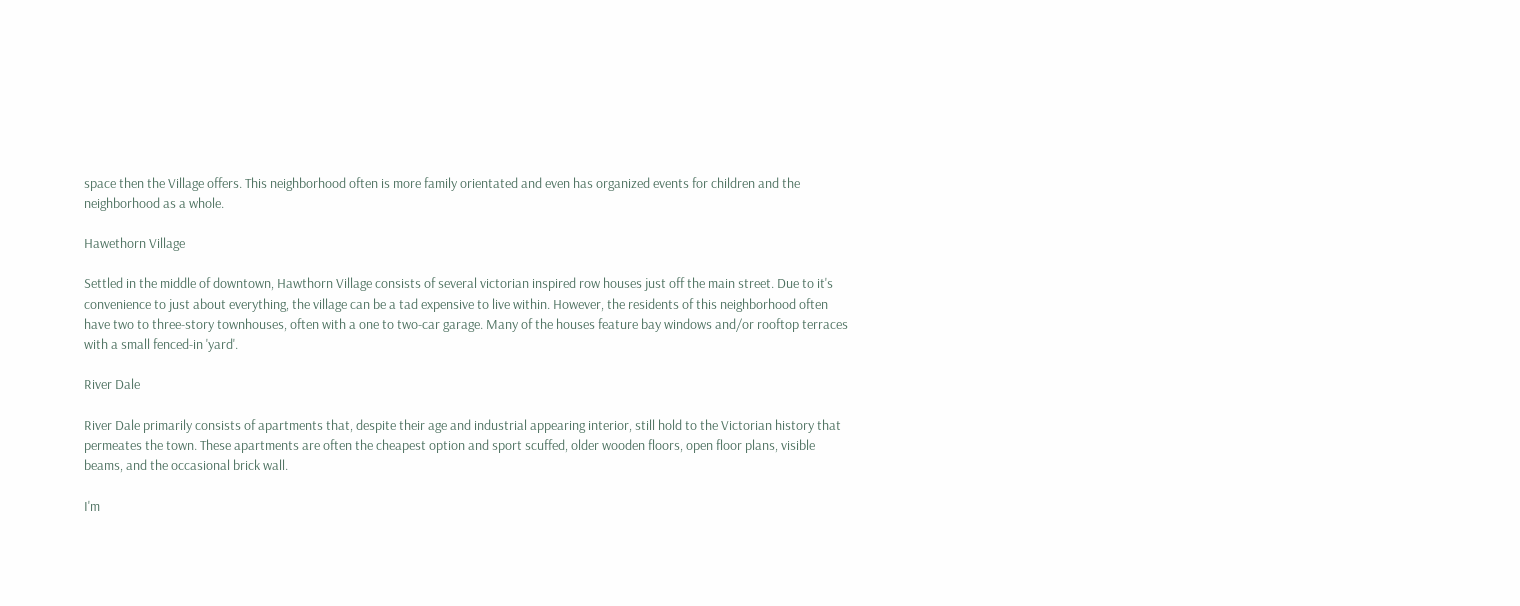space then the Village offers. This neighborhood often is more family orientated and even has organized events for children and the neighborhood as a whole.

Hawethorn Village

Settled in the middle of downtown, Hawthorn Village consists of several victorian inspired row houses just off the main street. Due to it's convenience to just about everything, the village can be a tad expensive to live within. However, the residents of this neighborhood often have two to three-story townhouses, often with a one to two-car garage. Many of the houses feature bay windows and/or rooftop terraces with a small fenced-in 'yard'.

River Dale

River Dale primarily consists of apartments that, despite their age and industrial appearing interior, still hold to the Victorian history that permeates the town. These apartments are often the cheapest option and sport scuffed, older wooden floors, open floor plans, visible beams, and the occasional brick wall.

I'm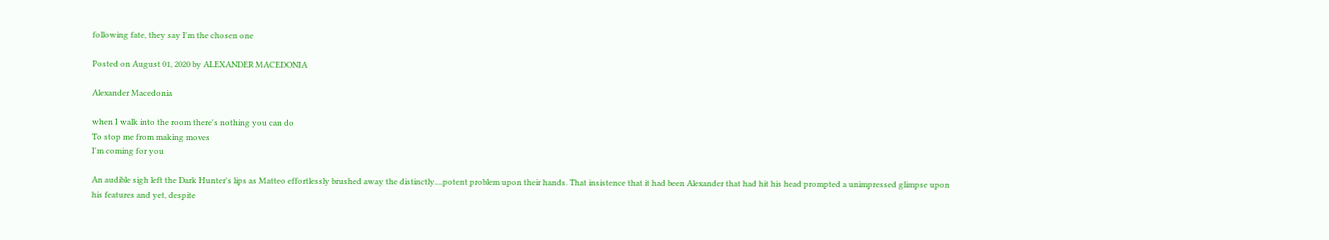following fate, they say I'm the chosen one

Posted on August 01, 2020 by ALEXANDER MACEDONIA

Alexander Macedonia

when I walk into the room there's nothing you can do
To stop me from making moves
I'm coming for you

An audible sigh left the Dark Hunter's lips as Matteo effortlessly brushed away the distinctly....potent problem upon their hands. That insistence that it had been Alexander that had hit his head prompted a unimpressed glimpse upon his features and yet, despite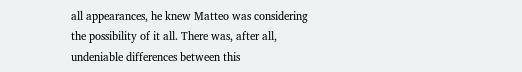all appearances, he knew Matteo was considering the possibility of it all. There was, after all, undeniable differences between this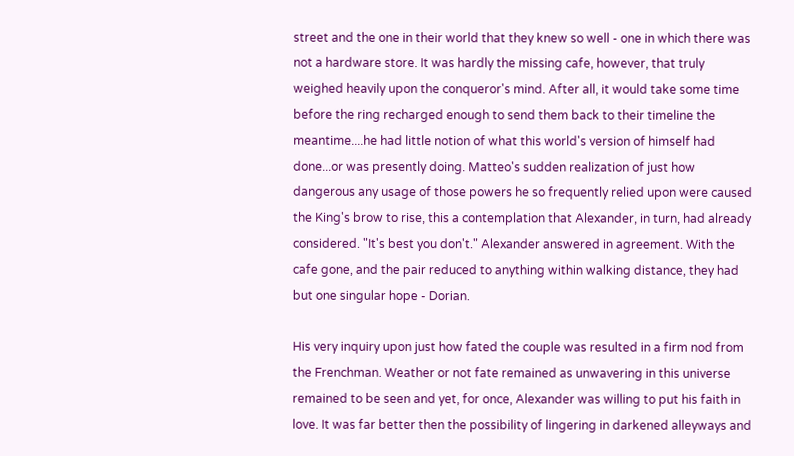street and the one in their world that they knew so well - one in which there was not a hardware store. It was hardly the missing cafe, however, that truly weighed heavily upon the conqueror's mind. After all, it would take some time before the ring recharged enough to send them back to their timeline the meantime....he had little notion of what this world's version of himself had done...or was presently doing. Matteo's sudden realization of just how dangerous any usage of those powers he so frequently relied upon were caused the King's brow to rise, this a contemplation that Alexander, in turn, had already considered. "It's best you don't." Alexander answered in agreement. With the cafe gone, and the pair reduced to anything within walking distance, they had but one singular hope - Dorian.

His very inquiry upon just how fated the couple was resulted in a firm nod from the Frenchman. Weather or not fate remained as unwavering in this universe remained to be seen and yet, for once, Alexander was willing to put his faith in love. It was far better then the possibility of lingering in darkened alleyways and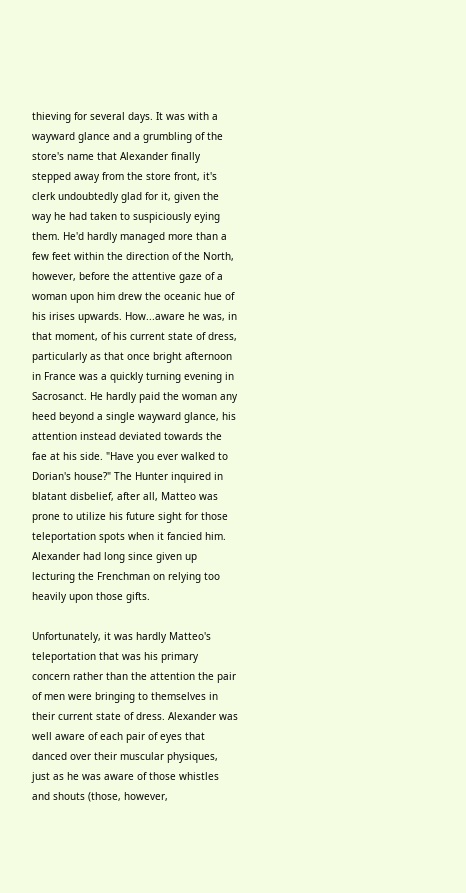thieving for several days. It was with a wayward glance and a grumbling of the store's name that Alexander finally stepped away from the store front, it's clerk undoubtedly glad for it, given the way he had taken to suspiciously eying them. He'd hardly managed more than a few feet within the direction of the North, however, before the attentive gaze of a woman upon him drew the oceanic hue of his irises upwards. How...aware he was, in that moment, of his current state of dress, particularly as that once bright afternoon in France was a quickly turning evening in Sacrosanct. He hardly paid the woman any heed beyond a single wayward glance, his attention instead deviated towards the fae at his side. "Have you ever walked to Dorian's house?" The Hunter inquired in blatant disbelief, after all, Matteo was prone to utilize his future sight for those teleportation spots when it fancied him. Alexander had long since given up lecturing the Frenchman on relying too heavily upon those gifts.

Unfortunately, it was hardly Matteo's teleportation that was his primary concern rather than the attention the pair of men were bringing to themselves in their current state of dress. Alexander was well aware of each pair of eyes that danced over their muscular physiques, just as he was aware of those whistles and shouts (those, however,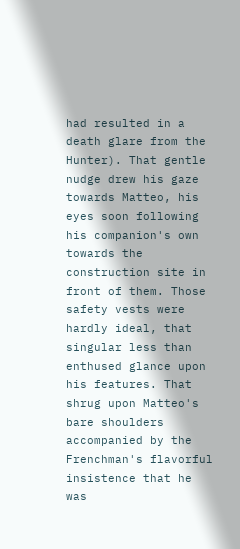had resulted in a death glare from the Hunter). That gentle nudge drew his gaze towards Matteo, his eyes soon following his companion's own towards the construction site in front of them. Those safety vests were hardly ideal, that singular less than enthused glance upon his features. That shrug upon Matteo's bare shoulders accompanied by the Frenchman's flavorful insistence that he was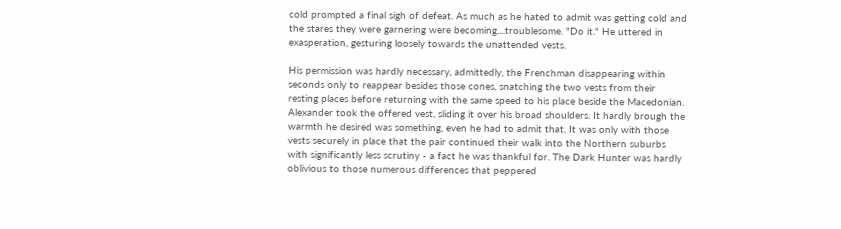cold prompted a final sigh of defeat. As much as he hated to admit was getting cold and the stares they were garnering were becoming....troublesome. "Do it." He uttered in exasperation, gesturing loosely towards the unattended vests.

His permission was hardly necessary, admittedly, the Frenchman disappearing within seconds only to reappear besides those cones, snatching the two vests from their resting places before returning with the same speed to his place beside the Macedonian. Alexander took the offered vest, sliding it over his broad shoulders. It hardly brough the warmth he desired was something, even he had to admit that. It was only with those vests securely in place that the pair continued their walk into the Northern suburbs with significantly less scrutiny - a fact he was thankful for. The Dark Hunter was hardly oblivious to those numerous differences that peppered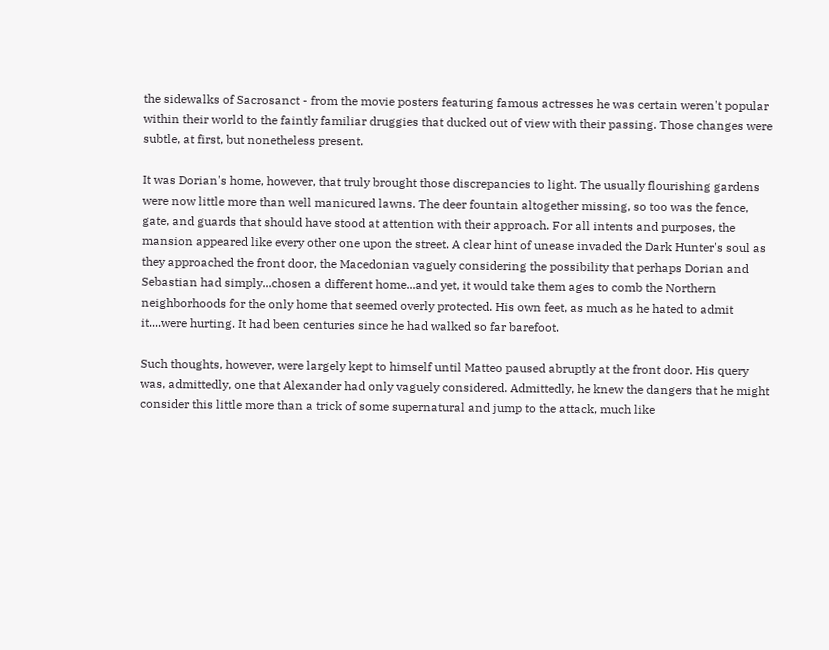the sidewalks of Sacrosanct - from the movie posters featuring famous actresses he was certain weren't popular within their world to the faintly familiar druggies that ducked out of view with their passing. Those changes were subtle, at first, but nonetheless present.

It was Dorian's home, however, that truly brought those discrepancies to light. The usually flourishing gardens were now little more than well manicured lawns. The deer fountain altogether missing, so too was the fence, gate, and guards that should have stood at attention with their approach. For all intents and purposes, the mansion appeared like every other one upon the street. A clear hint of unease invaded the Dark Hunter's soul as they approached the front door, the Macedonian vaguely considering the possibility that perhaps Dorian and Sebastian had simply...chosen a different home...and yet, it would take them ages to comb the Northern neighborhoods for the only home that seemed overly protected. His own feet, as much as he hated to admit it....were hurting. It had been centuries since he had walked so far barefoot.

Such thoughts, however, were largely kept to himself until Matteo paused abruptly at the front door. His query was, admittedly, one that Alexander had only vaguely considered. Admittedly, he knew the dangers that he might consider this little more than a trick of some supernatural and jump to the attack, much like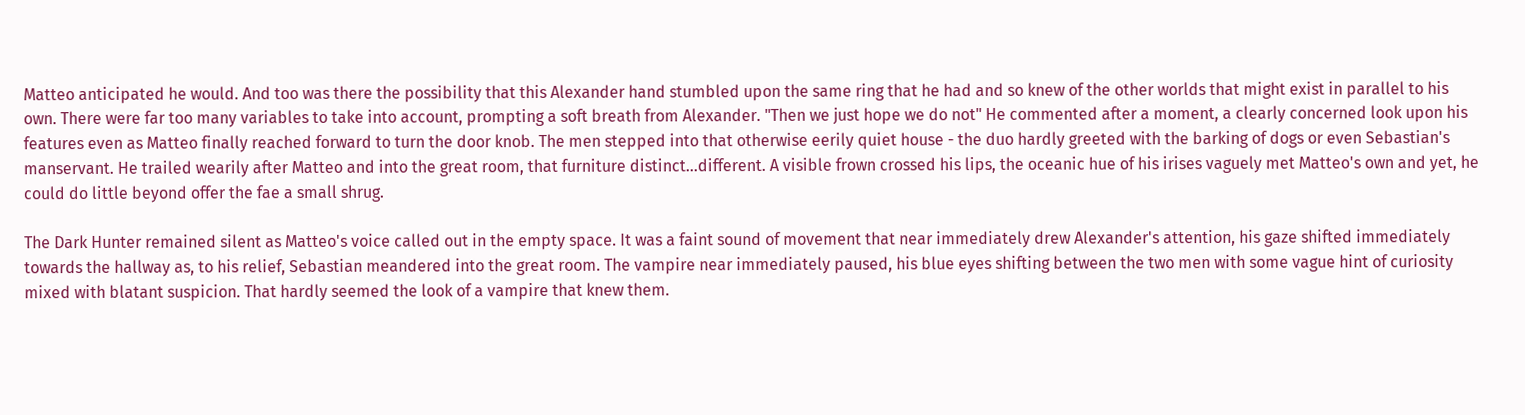Matteo anticipated he would. And too was there the possibility that this Alexander hand stumbled upon the same ring that he had and so knew of the other worlds that might exist in parallel to his own. There were far too many variables to take into account, prompting a soft breath from Alexander. "Then we just hope we do not" He commented after a moment, a clearly concerned look upon his features even as Matteo finally reached forward to turn the door knob. The men stepped into that otherwise eerily quiet house - the duo hardly greeted with the barking of dogs or even Sebastian's manservant. He trailed wearily after Matteo and into the great room, that furniture distinct...different. A visible frown crossed his lips, the oceanic hue of his irises vaguely met Matteo's own and yet, he could do little beyond offer the fae a small shrug.

The Dark Hunter remained silent as Matteo's voice called out in the empty space. It was a faint sound of movement that near immediately drew Alexander's attention, his gaze shifted immediately towards the hallway as, to his relief, Sebastian meandered into the great room. The vampire near immediately paused, his blue eyes shifting between the two men with some vague hint of curiosity mixed with blatant suspicion. That hardly seemed the look of a vampire that knew them.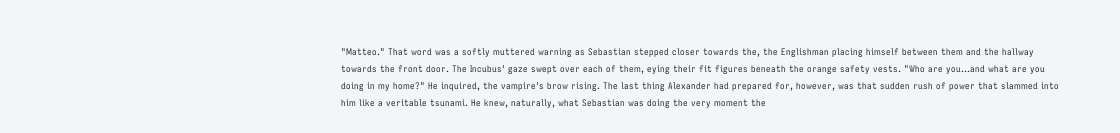"Matteo." That word was a softly muttered warning as Sebastian stepped closer towards the, the Englishman placing himself between them and the hallway towards the front door. The Incubus' gaze swept over each of them, eying their fit figures beneath the orange safety vests. "Who are you...and what are you doing in my home?" He inquired, the vampire's brow rising. The last thing Alexander had prepared for, however, was that sudden rush of power that slammed into him like a veritable tsunami. He knew, naturally, what Sebastian was doing the very moment the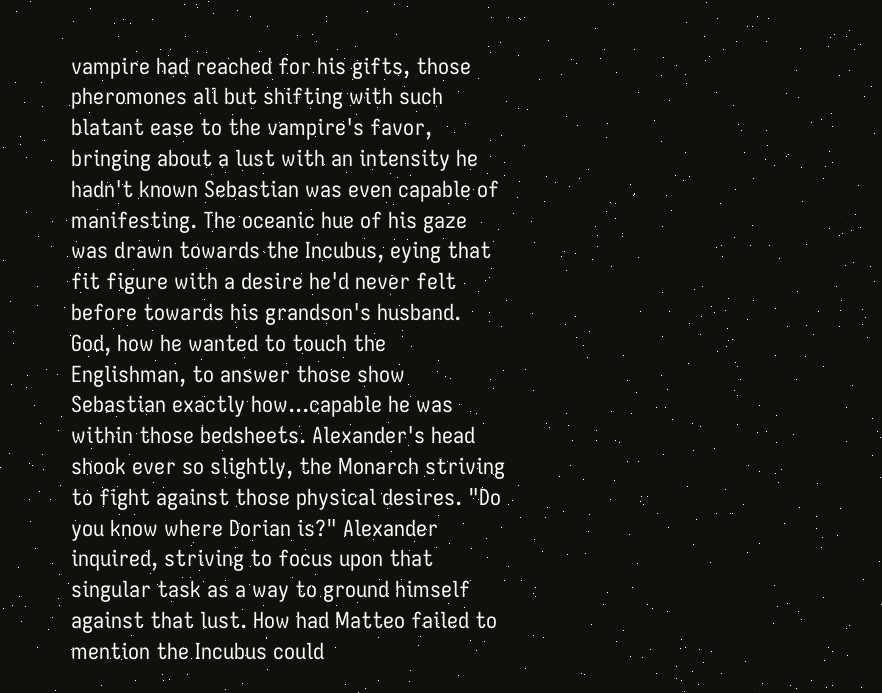vampire had reached for his gifts, those pheromones all but shifting with such blatant ease to the vampire's favor, bringing about a lust with an intensity he hadn't known Sebastian was even capable of manifesting. The oceanic hue of his gaze was drawn towards the Incubus, eying that fit figure with a desire he'd never felt before towards his grandson's husband. God, how he wanted to touch the Englishman, to answer those show Sebastian exactly how...capable he was within those bedsheets. Alexander's head shook ever so slightly, the Monarch striving to fight against those physical desires. "Do you know where Dorian is?" Alexander inquired, striving to focus upon that singular task as a way to ground himself against that lust. How had Matteo failed to mention the Incubus could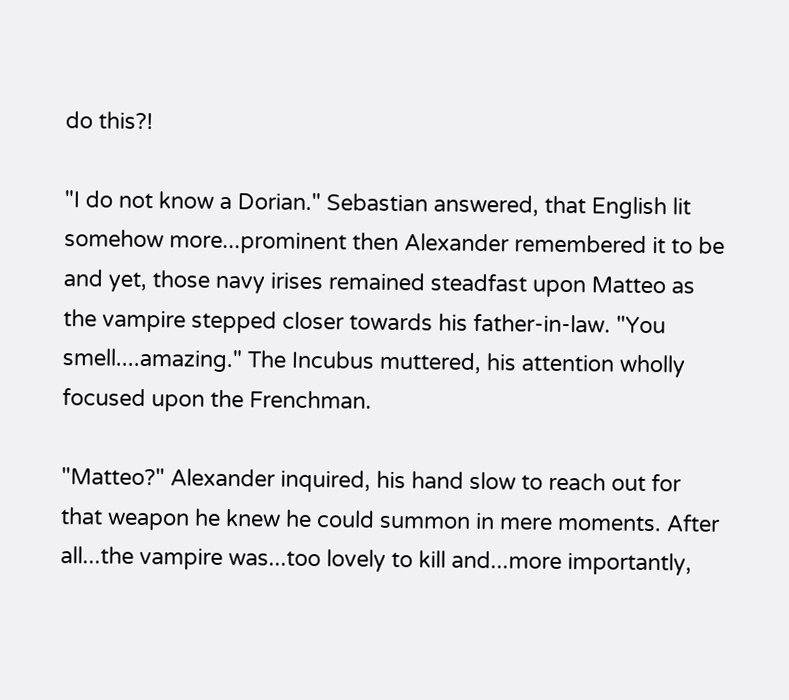do this?!

"I do not know a Dorian." Sebastian answered, that English lit somehow more...prominent then Alexander remembered it to be and yet, those navy irises remained steadfast upon Matteo as the vampire stepped closer towards his father-in-law. "You smell....amazing." The Incubus muttered, his attention wholly focused upon the Frenchman.

"Matteo?" Alexander inquired, his hand slow to reach out for that weapon he knew he could summon in mere moments. After all...the vampire was...too lovely to kill and...more importantly,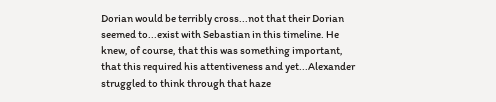Dorian would be terribly cross...not that their Dorian seemed to...exist with Sebastian in this timeline. He knew, of course, that this was something important, that this required his attentiveness and yet...Alexander struggled to think through that haze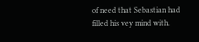of need that Sebastian had filled his vey mind with.